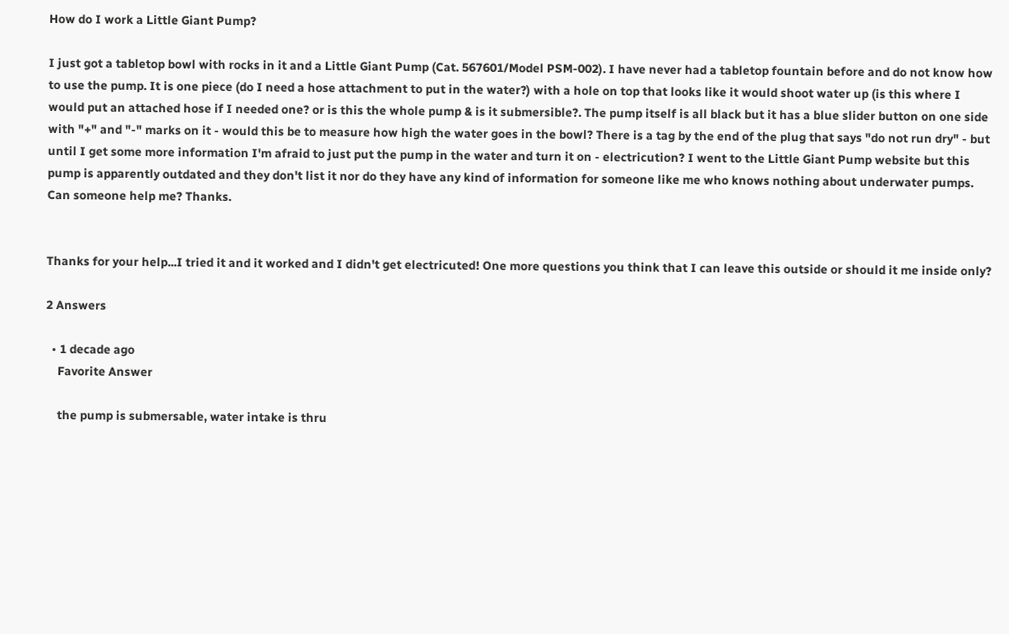How do I work a Little Giant Pump?

I just got a tabletop bowl with rocks in it and a Little Giant Pump (Cat. 567601/Model PSM-002). I have never had a tabletop fountain before and do not know how to use the pump. It is one piece (do I need a hose attachment to put in the water?) with a hole on top that looks like it would shoot water up (is this where I would put an attached hose if I needed one? or is this the whole pump & is it submersible?. The pump itself is all black but it has a blue slider button on one side with "+" and "-" marks on it - would this be to measure how high the water goes in the bowl? There is a tag by the end of the plug that says "do not run dry" - but until I get some more information I'm afraid to just put the pump in the water and turn it on - electricution? I went to the Little Giant Pump website but this pump is apparently outdated and they don't list it nor do they have any kind of information for someone like me who knows nothing about underwater pumps. Can someone help me? Thanks.


Thanks for your help...I tried it and it worked and I didn't get electricuted! One more questions you think that I can leave this outside or should it me inside only?

2 Answers

  • 1 decade ago
    Favorite Answer

    the pump is submersable, water intake is thru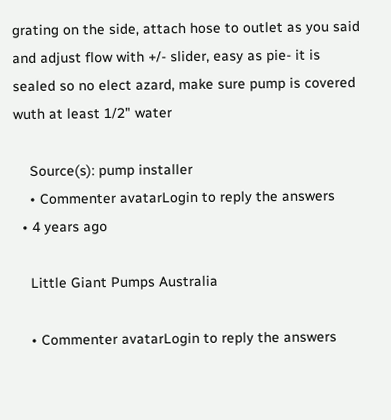grating on the side, attach hose to outlet as you said and adjust flow with +/- slider, easy as pie- it is sealed so no elect azard, make sure pump is covered wuth at least 1/2" water

    Source(s): pump installer
    • Commenter avatarLogin to reply the answers
  • 4 years ago

    Little Giant Pumps Australia

    • Commenter avatarLogin to reply the answers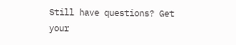Still have questions? Get your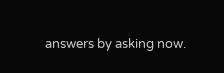answers by asking now.